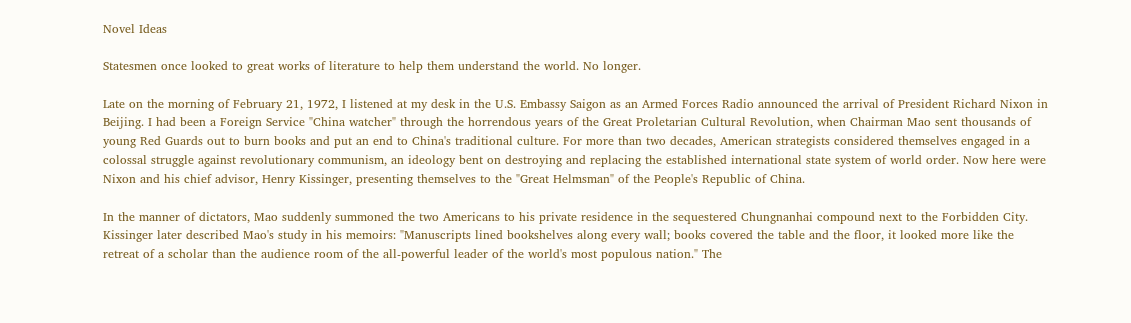Novel Ideas

Statesmen once looked to great works of literature to help them understand the world. No longer.

Late on the morning of February 21, 1972, I listened at my desk in the U.S. Embassy Saigon as an Armed Forces Radio announced the arrival of President Richard Nixon in Beijing. I had been a Foreign Service "China watcher" through the horrendous years of the Great Proletarian Cultural Revolution, when Chairman Mao sent thousands of young Red Guards out to burn books and put an end to China's traditional culture. For more than two decades, American strategists considered themselves engaged in a colossal struggle against revolutionary communism, an ideology bent on destroying and replacing the established international state system of world order. Now here were Nixon and his chief advisor, Henry Kissinger, presenting themselves to the "Great Helmsman" of the People's Republic of China.

In the manner of dictators, Mao suddenly summoned the two Americans to his private residence in the sequestered Chungnanhai compound next to the Forbidden City. Kissinger later described Mao's study in his memoirs: "Manuscripts lined bookshelves along every wall; books covered the table and the floor, it looked more like the retreat of a scholar than the audience room of the all-powerful leader of the world's most populous nation." The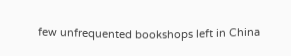few unfrequented bookshops left in China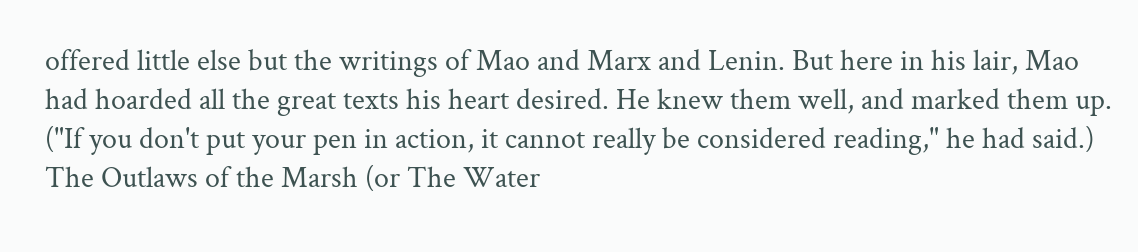offered little else but the writings of Mao and Marx and Lenin. But here in his lair, Mao had hoarded all the great texts his heart desired. He knew them well, and marked them up. ("If you don't put your pen in action, it cannot really be considered reading," he had said.) The Outlaws of the Marsh (or The Water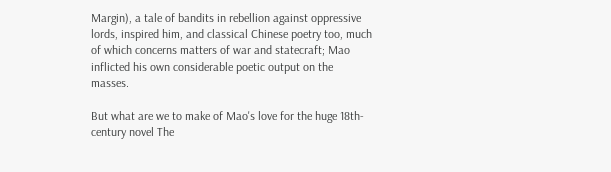Margin), a tale of bandits in rebellion against oppressive lords, inspired him, and classical Chinese poetry too, much of which concerns matters of war and statecraft; Mao inflicted his own considerable poetic output on the masses.

But what are we to make of Mao's love for the huge 18th-century novel The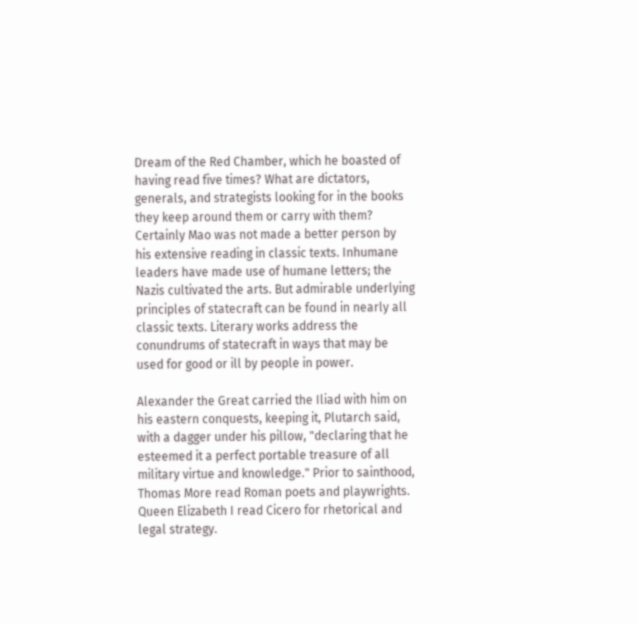Dream of the Red Chamber, which he boasted of having read five times? What are dictators, generals, and strategists looking for in the books they keep around them or carry with them? Certainly Mao was not made a better person by his extensive reading in classic texts. Inhumane leaders have made use of humane letters; the Nazis cultivated the arts. But admirable underlying principles of statecraft can be found in nearly all classic texts. Literary works address the conundrums of statecraft in ways that may be used for good or ill by people in power.

Alexander the Great carried the Iliad with him on his eastern conquests, keeping it, Plutarch said, with a dagger under his pillow, "declaring that he esteemed it a perfect portable treasure of all military virtue and knowledge." Prior to sainthood, Thomas More read Roman poets and playwrights. Queen Elizabeth I read Cicero for rhetorical and legal strategy.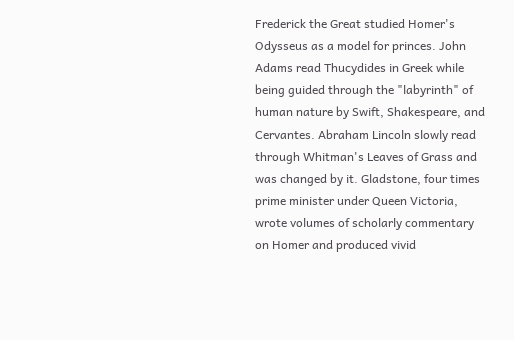Frederick the Great studied Homer's Odysseus as a model for princes. John Adams read Thucydides in Greek while being guided through the "labyrinth" of human nature by Swift, Shakespeare, and Cervantes. Abraham Lincoln slowly read through Whitman's Leaves of Grass and was changed by it. Gladstone, four times prime minister under Queen Victoria, wrote volumes of scholarly commentary on Homer and produced vivid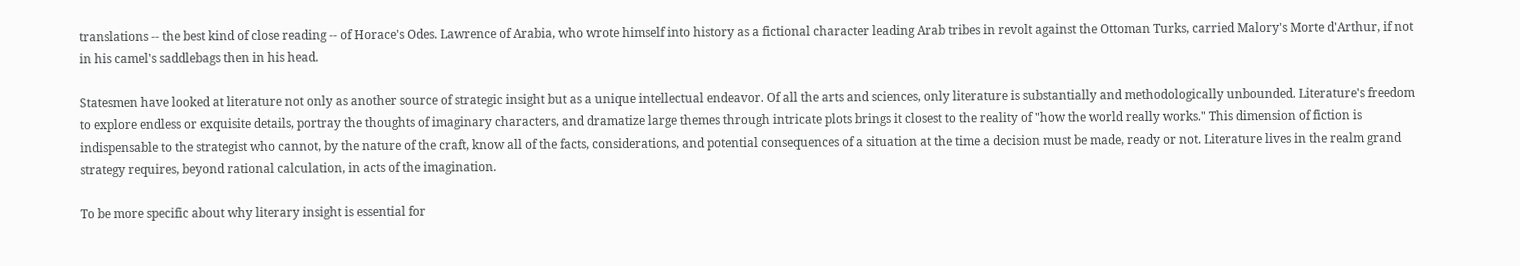translations -- the best kind of close reading -- of Horace's Odes. Lawrence of Arabia, who wrote himself into history as a fictional character leading Arab tribes in revolt against the Ottoman Turks, carried Malory's Morte d'Arthur, if not in his camel's saddlebags then in his head.

Statesmen have looked at literature not only as another source of strategic insight but as a unique intellectual endeavor. Of all the arts and sciences, only literature is substantially and methodologically unbounded. Literature's freedom to explore endless or exquisite details, portray the thoughts of imaginary characters, and dramatize large themes through intricate plots brings it closest to the reality of "how the world really works." This dimension of fiction is indispensable to the strategist who cannot, by the nature of the craft, know all of the facts, considerations, and potential consequences of a situation at the time a decision must be made, ready or not. Literature lives in the realm grand strategy requires, beyond rational calculation, in acts of the imagination.

To be more specific about why literary insight is essential for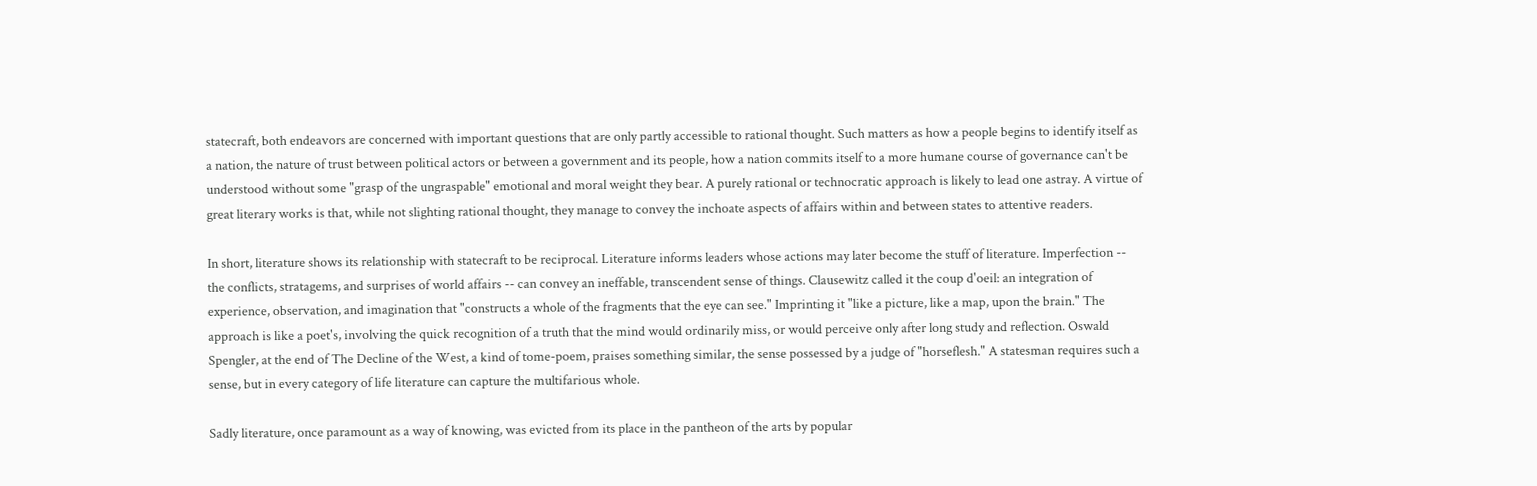statecraft, both endeavors are concerned with important questions that are only partly accessible to rational thought. Such matters as how a people begins to identify itself as a nation, the nature of trust between political actors or between a government and its people, how a nation commits itself to a more humane course of governance can't be understood without some "grasp of the ungraspable" emotional and moral weight they bear. A purely rational or technocratic approach is likely to lead one astray. A virtue of great literary works is that, while not slighting rational thought, they manage to convey the inchoate aspects of affairs within and between states to attentive readers.

In short, literature shows its relationship with statecraft to be reciprocal. Literature informs leaders whose actions may later become the stuff of literature. Imperfection -- the conflicts, stratagems, and surprises of world affairs -- can convey an ineffable, transcendent sense of things. Clausewitz called it the coup d'oeil: an integration of experience, observation, and imagination that "constructs a whole of the fragments that the eye can see." Imprinting it "like a picture, like a map, upon the brain." The approach is like a poet's, involving the quick recognition of a truth that the mind would ordinarily miss, or would perceive only after long study and reflection. Oswald Spengler, at the end of The Decline of the West, a kind of tome-poem, praises something similar, the sense possessed by a judge of "horseflesh." A statesman requires such a sense, but in every category of life literature can capture the multifarious whole.

Sadly literature, once paramount as a way of knowing, was evicted from its place in the pantheon of the arts by popular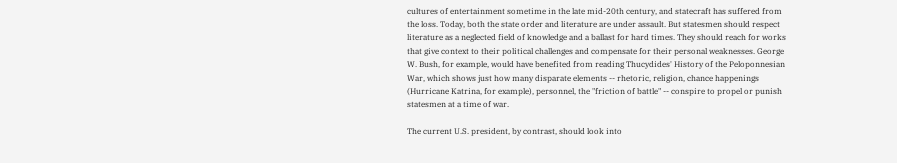cultures of entertainment sometime in the late mid-20th century, and statecraft has suffered from the loss. Today, both the state order and literature are under assault. But statesmen should respect literature as a neglected field of knowledge and a ballast for hard times. They should reach for works that give context to their political challenges and compensate for their personal weaknesses. George W. Bush, for example, would have benefited from reading Thucydides' History of the Peloponnesian War, which shows just how many disparate elements -- rhetoric, religion, chance happenings (Hurricane Katrina, for example), personnel, the "friction of battle" -- conspire to propel or punish statesmen at a time of war.

The current U.S. president, by contrast, should look into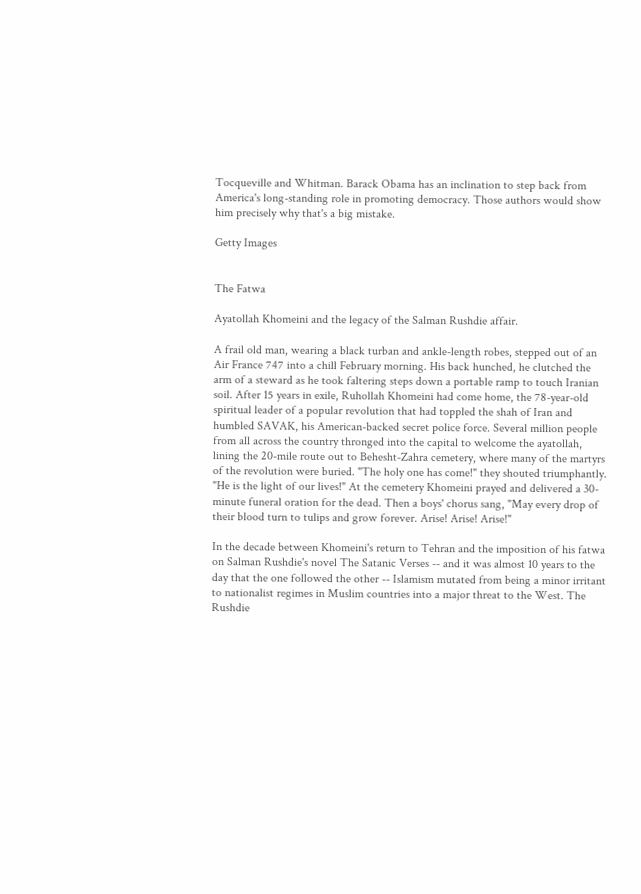Tocqueville and Whitman. Barack Obama has an inclination to step back from America's long-standing role in promoting democracy. Those authors would show him precisely why that's a big mistake.

Getty Images


The Fatwa

Ayatollah Khomeini and the legacy of the Salman Rushdie affair.

A frail old man, wearing a black turban and ankle-length robes, stepped out of an Air France 747 into a chill February morning. His back hunched, he clutched the arm of a steward as he took faltering steps down a portable ramp to touch Iranian soil. After 15 years in exile, Ruhollah Khomeini had come home, the 78-year-old spiritual leader of a popular revolution that had toppled the shah of Iran and humbled SAVAK, his American-backed secret police force. Several million people from all across the country thronged into the capital to welcome the ayatollah, lining the 20-mile route out to Behesht-Zahra cemetery, where many of the martyrs of the revolution were buried. "The holy one has come!" they shouted triumphantly. "He is the light of our lives!" At the cemetery Khomeini prayed and delivered a 30-minute funeral oration for the dead. Then a boys' chorus sang, "May every drop of their blood turn to tulips and grow forever. Arise! Arise! Arise!"

In the decade between Khomeini's return to Tehran and the imposition of his fatwa on Salman Rushdie's novel The Satanic Verses -- and it was almost 10 years to the day that the one followed the other -- Islamism mutated from being a minor irritant to nationalist regimes in Muslim countries into a major threat to the West. The Rushdie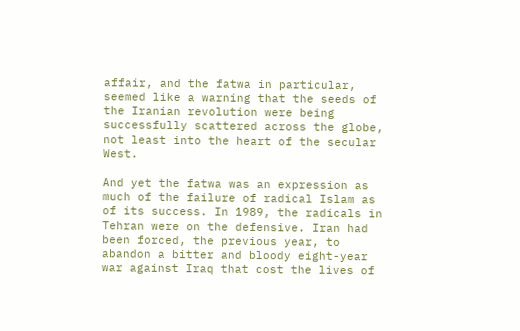affair, and the fatwa in particular, seemed like a warning that the seeds of the Iranian revolution were being successfully scattered across the globe, not least into the heart of the secular West.

And yet the fatwa was an expression as much of the failure of radical Islam as of its success. In 1989, the radicals in Tehran were on the defensive. Iran had been forced, the previous year, to abandon a bitter and bloody eight-year war against Iraq that cost the lives of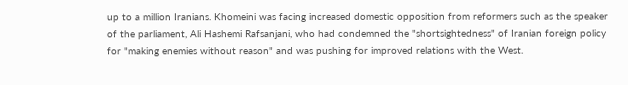up to a million Iranians. Khomeini was facing increased domestic opposition from reformers such as the speaker of the parliament, Ali Hashemi Rafsanjani, who had condemned the "shortsightedness" of Iranian foreign policy for "making enemies without reason" and was pushing for improved relations with the West.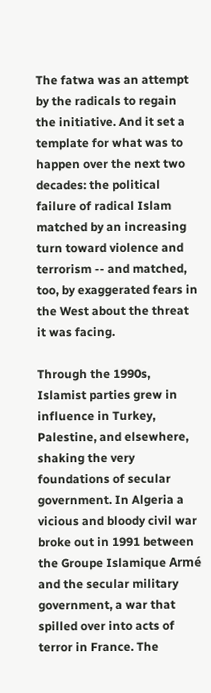The fatwa was an attempt by the radicals to regain the initiative. And it set a template for what was to happen over the next two decades: the political failure of radical Islam matched by an increasing turn toward violence and terrorism -- and matched, too, by exaggerated fears in the West about the threat it was facing.

Through the 1990s, Islamist parties grew in influence in Turkey, Palestine, and elsewhere, shaking the very foundations of secular government. In Algeria a vicious and bloody civil war broke out in 1991 between the Groupe Islamique Armé and the secular military government, a war that spilled over into acts of terror in France. The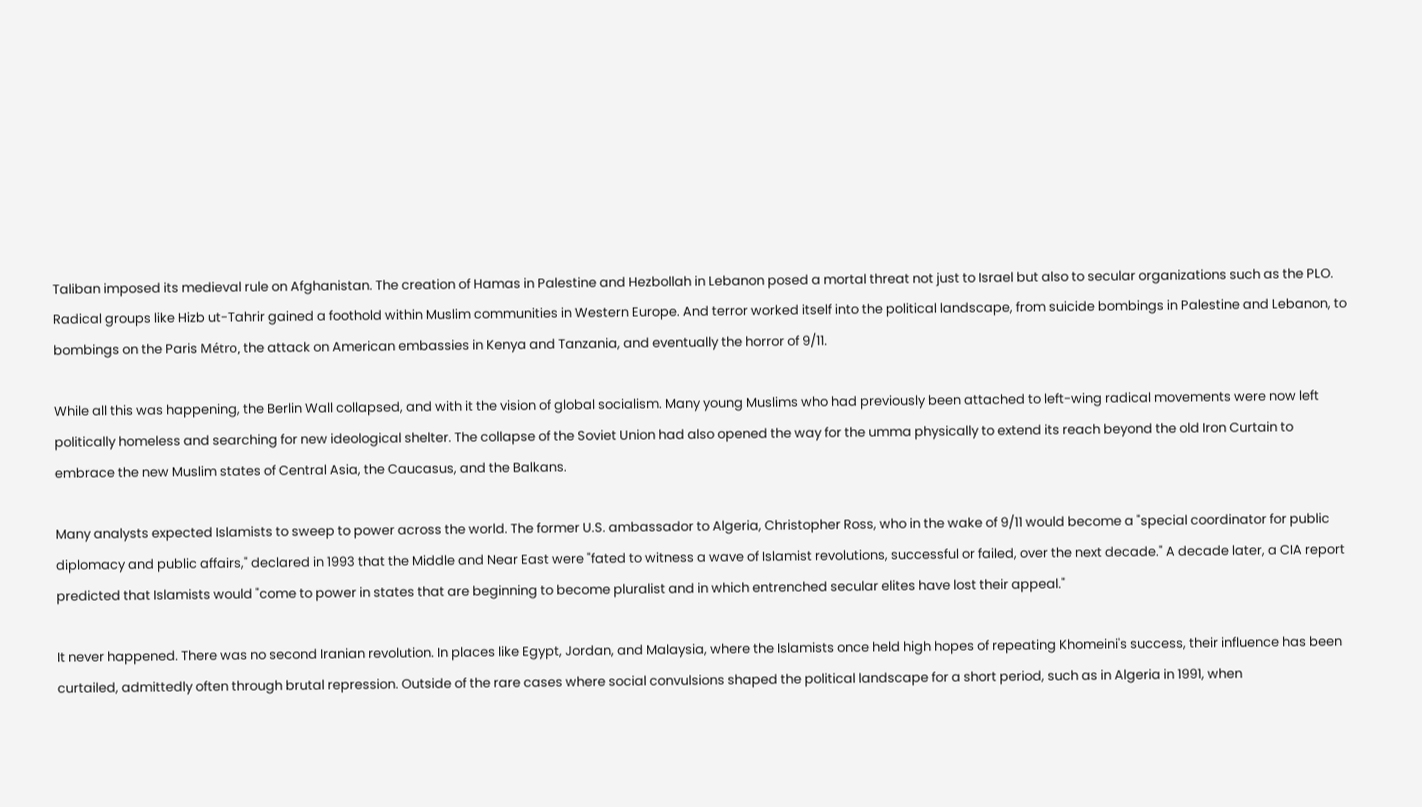Taliban imposed its medieval rule on Afghanistan. The creation of Hamas in Palestine and Hezbollah in Lebanon posed a mortal threat not just to Israel but also to secular organizations such as the PLO. Radical groups like Hizb ut-Tahrir gained a foothold within Muslim communities in Western Europe. And terror worked itself into the political landscape, from suicide bombings in Palestine and Lebanon, to bombings on the Paris Métro, the attack on American embassies in Kenya and Tanzania, and eventually the horror of 9/11.

While all this was happening, the Berlin Wall collapsed, and with it the vision of global socialism. Many young Muslims who had previously been attached to left-wing radical movements were now left politically homeless and searching for new ideological shelter. The collapse of the Soviet Union had also opened the way for the umma physically to extend its reach beyond the old Iron Curtain to embrace the new Muslim states of Central Asia, the Caucasus, and the Balkans.

Many analysts expected Islamists to sweep to power across the world. The former U.S. ambassador to Algeria, Christopher Ross, who in the wake of 9/11 would become a "special coordinator for public diplomacy and public affairs," declared in 1993 that the Middle and Near East were "fated to witness a wave of Islamist revolutions, successful or failed, over the next decade." A decade later, a CIA report predicted that Islamists would "come to power in states that are beginning to become pluralist and in which entrenched secular elites have lost their appeal."

It never happened. There was no second Iranian revolution. In places like Egypt, Jordan, and Malaysia, where the Islamists once held high hopes of repeating Khomeini's success, their influence has been curtailed, admittedly often through brutal repression. Outside of the rare cases where social convulsions shaped the political landscape for a short period, such as in Algeria in 1991, when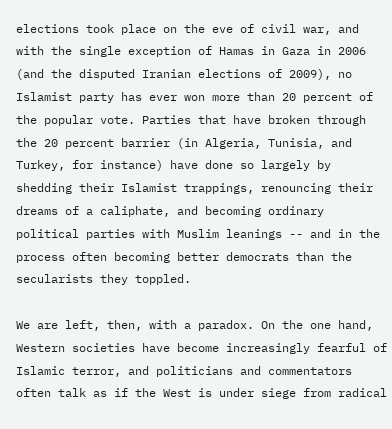elections took place on the eve of civil war, and with the single exception of Hamas in Gaza in 2006 (and the disputed Iranian elections of 2009), no Islamist party has ever won more than 20 percent of the popular vote. Parties that have broken through the 20 percent barrier (in Algeria, Tunisia, and Turkey, for instance) have done so largely by shedding their Islamist trappings, renouncing their dreams of a caliphate, and becoming ordinary political parties with Muslim leanings -- and in the process often becoming better democrats than the secularists they toppled.

We are left, then, with a paradox. On the one hand, Western societies have become increasingly fearful of Islamic terror, and politicians and commentators often talk as if the West is under siege from radical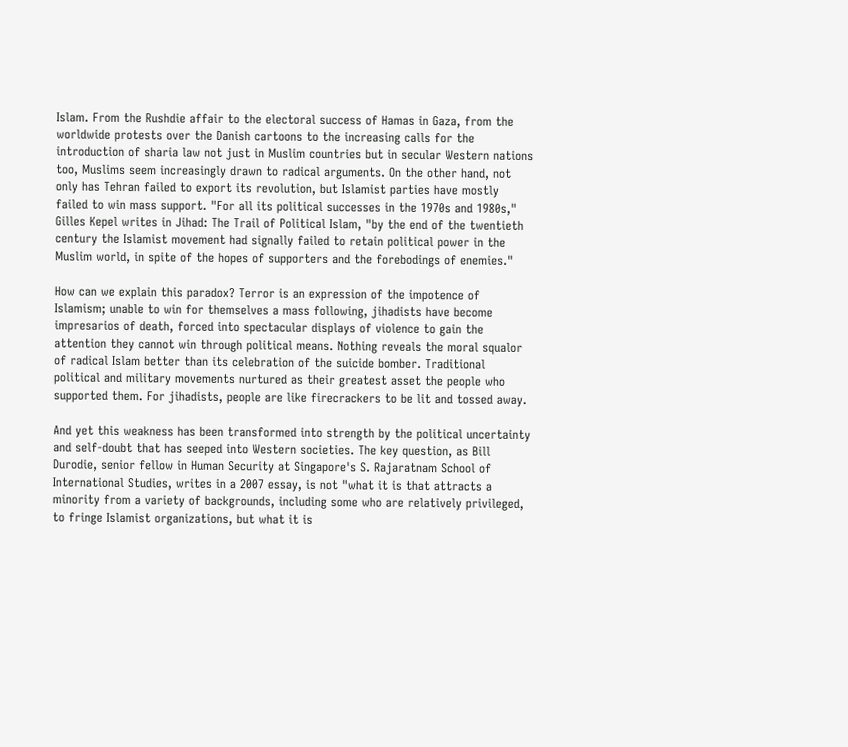Islam. From the Rushdie affair to the electoral success of Hamas in Gaza, from the worldwide protests over the Danish cartoons to the increasing calls for the introduction of sharia law not just in Muslim countries but in secular Western nations too, Muslims seem increasingly drawn to radical arguments. On the other hand, not only has Tehran failed to export its revolution, but Islamist parties have mostly failed to win mass support. "For all its political successes in the 1970s and 1980s," Gilles Kepel writes in Jihad: The Trail of Political Islam, "by the end of the twentieth century the Islamist movement had signally failed to retain political power in the Muslim world, in spite of the hopes of supporters and the forebodings of enemies."

How can we explain this paradox? Terror is an expression of the impotence of Islamism; unable to win for themselves a mass following, jihadists have become impresarios of death, forced into spectacular displays of violence to gain the attention they cannot win through political means. Nothing reveals the moral squalor of radical Islam better than its celebration of the suicide bomber. Traditional political and military movements nurtured as their greatest asset the people who supported them. For jihadists, people are like firecrackers to be lit and tossed away.

And yet this weakness has been transformed into strength by the political uncertainty and self-doubt that has seeped into Western societies. The key question, as Bill Durodie, senior fellow in Human Security at Singapore's S. Rajaratnam School of International Studies, writes in a 2007 essay, is not "what it is that attracts a minority from a variety of backgrounds, including some who are relatively privileged, to fringe Islamist organizations, but what it is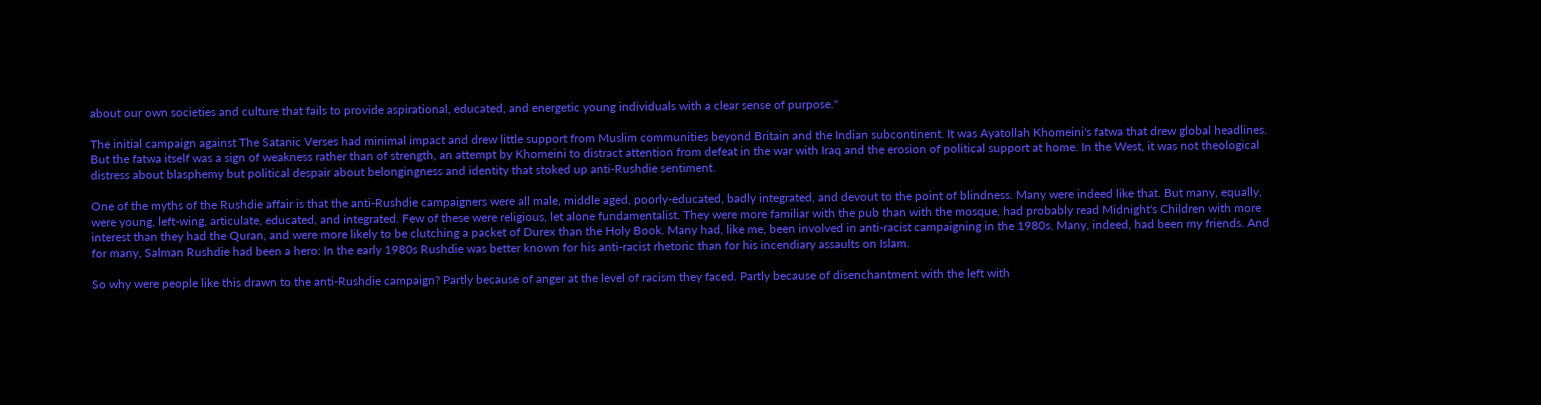about our own societies and culture that fails to provide aspirational, educated, and energetic young individuals with a clear sense of purpose."

The initial campaign against The Satanic Verses had minimal impact and drew little support from Muslim communities beyond Britain and the Indian subcontinent. It was Ayatollah Khomeini's fatwa that drew global headlines. But the fatwa itself was a sign of weakness rather than of strength, an attempt by Khomeini to distract attention from defeat in the war with Iraq and the erosion of political support at home. In the West, it was not theological distress about blasphemy but political despair about belongingness and identity that stoked up anti-Rushdie sentiment.

One of the myths of the Rushdie affair is that the anti-Rushdie campaigners were all male, middle aged, poorly-educated, badly integrated, and devout to the point of blindness. Many were indeed like that. But many, equally, were young, left-wing, articulate, educated, and integrated. Few of these were religious, let alone fundamentalist. They were more familiar with the pub than with the mosque, had probably read Midnight's Children with more interest than they had the Quran, and were more likely to be clutching a packet of Durex than the Holy Book. Many had, like me, been involved in anti-racist campaigning in the 1980s. Many, indeed, had been my friends. And for many, Salman Rushdie had been a hero: In the early 1980s Rushdie was better known for his anti-racist rhetoric than for his incendiary assaults on Islam.

So why were people like this drawn to the anti-Rushdie campaign? Partly because of anger at the level of racism they faced. Partly because of disenchantment with the left with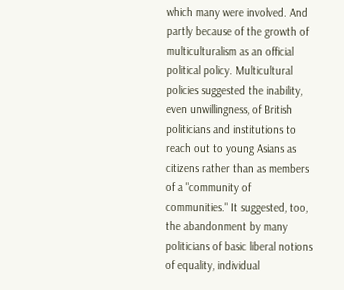which many were involved. And partly because of the growth of multiculturalism as an official political policy. Multicultural policies suggested the inability, even unwillingness, of British politicians and institutions to reach out to young Asians as citizens rather than as members of a "community of communities." It suggested, too, the abandonment by many politicians of basic liberal notions of equality, individual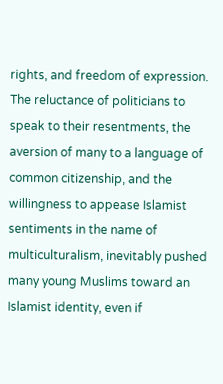rights, and freedom of expression. The reluctance of politicians to speak to their resentments, the aversion of many to a language of common citizenship, and the willingness to appease Islamist sentiments in the name of multiculturalism, inevitably pushed many young Muslims toward an Islamist identity, even if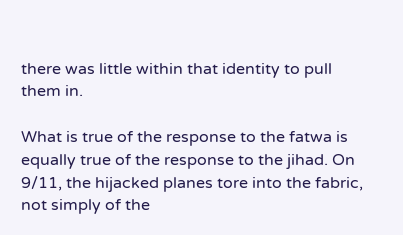there was little within that identity to pull them in.

What is true of the response to the fatwa is equally true of the response to the jihad. On 9/11, the hijacked planes tore into the fabric, not simply of the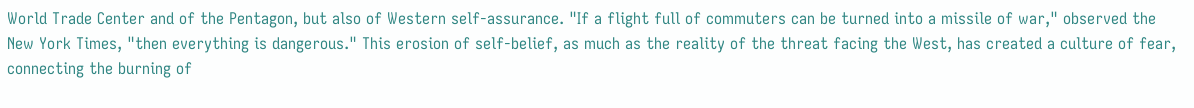World Trade Center and of the Pentagon, but also of Western self-assurance. "If a flight full of commuters can be turned into a missile of war," observed the New York Times, "then everything is dangerous." This erosion of self-belief, as much as the reality of the threat facing the West, has created a culture of fear, connecting the burning of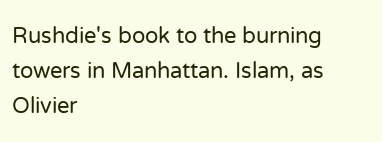Rushdie's book to the burning towers in Manhattan. Islam, as Olivier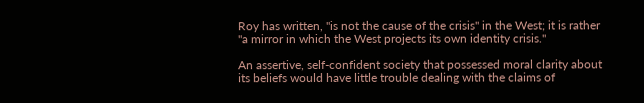Roy has written, "is not the cause of the crisis" in the West; it is rather "a mirror in which the West projects its own identity crisis."

An assertive, self-confident society that possessed moral clarity about its beliefs would have little trouble dealing with the claims of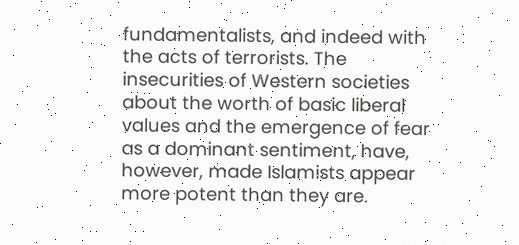fundamentalists, and indeed with the acts of terrorists. The insecurities of Western societies about the worth of basic liberal values and the emergence of fear as a dominant sentiment, have, however, made Islamists appear more potent than they are.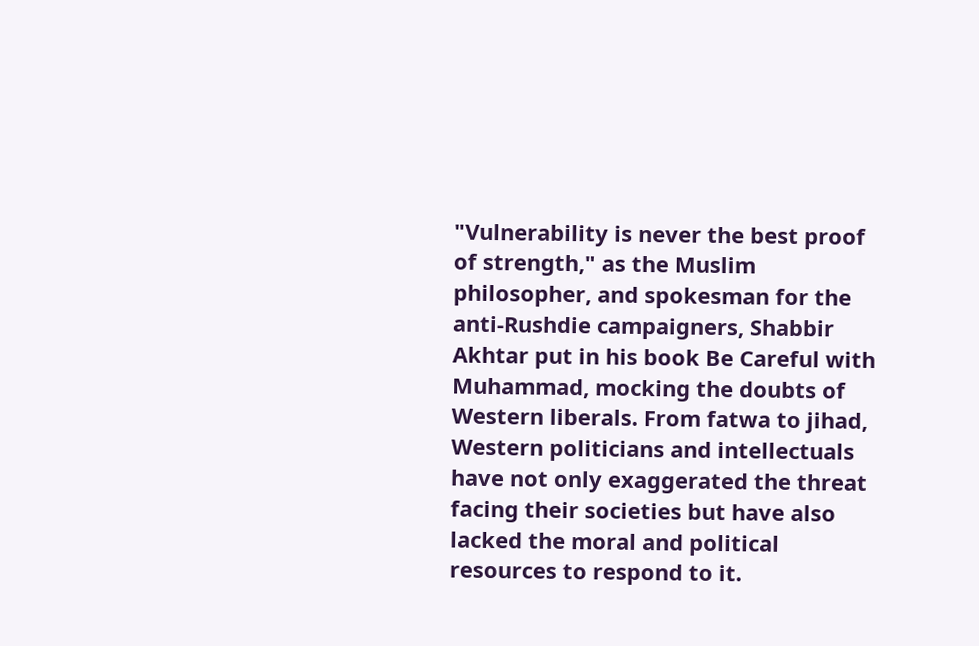"Vulnerability is never the best proof of strength," as the Muslim philosopher, and spokesman for the anti-Rushdie campaigners, Shabbir Akhtar put in his book Be Careful with Muhammad, mocking the doubts of Western liberals. From fatwa to jihad, Western politicians and intellectuals have not only exaggerated the threat facing their societies but have also lacked the moral and political resources to respond to it.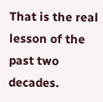That is the real lesson of the past two decades.